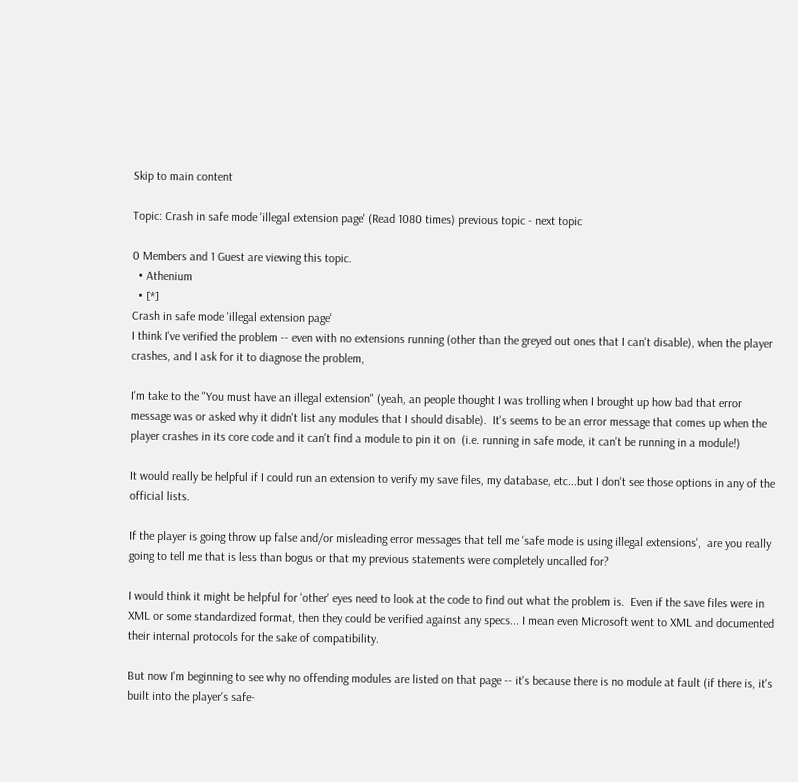Skip to main content

Topic: Crash in safe mode 'illegal extension page' (Read 1080 times) previous topic - next topic

0 Members and 1 Guest are viewing this topic.
  • Athenium
  • [*]
Crash in safe mode 'illegal extension page'
I think I've verified the problem -- even with no extensions running (other than the greyed out ones that I can't disable), when the player crashes, and I ask for it to diagnose the problem,

I'm take to the "You must have an illegal extension" (yeah, an people thought I was trolling when I brought up how bad that error message was or asked why it didn't list any modules that I should disable).  It's seems to be an error message that comes up when the player crashes in its core code and it can't find a module to pin it on  (i.e. running in safe mode, it can't be running in a module!)

It would really be helpful if I could run an extension to verify my save files, my database, etc...but I don't see those options in any of the official lists.

If the player is going throw up false and/or misleading error messages that tell me 'safe mode is using illegal extensions',  are you really going to tell me that is less than bogus or that my previous statements were completely uncalled for?

I would think it might be helpful for 'other' eyes need to look at the code to find out what the problem is.  Even if the save files were in XML or some standardized format, then they could be verified against any specs... I mean even Microsoft went to XML and documented their internal protocols for the sake of compatibility.

But now I'm beginning to see why no offending modules are listed on that page -- it's because there is no module at fault (if there is, it's built into the player's safe-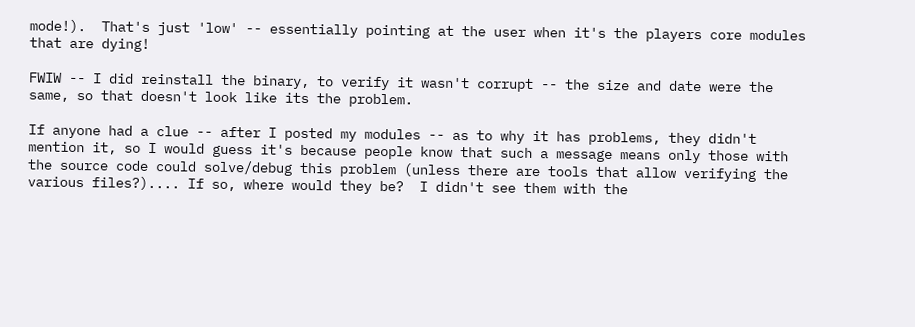mode!).  That's just 'low' -- essentially pointing at the user when it's the players core modules that are dying!

FWIW -- I did reinstall the binary, to verify it wasn't corrupt -- the size and date were the same, so that doesn't look like its the problem.

If anyone had a clue -- after I posted my modules -- as to why it has problems, they didn't mention it, so I would guess it's because people know that such a message means only those with the source code could solve/debug this problem (unless there are tools that allow verifying the various files?).... If so, where would they be?  I didn't see them with the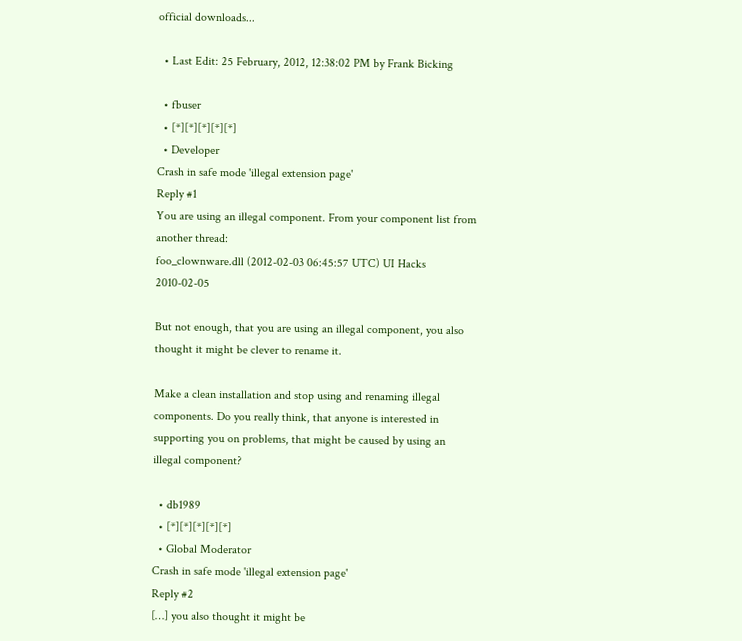official downloads...

  • Last Edit: 25 February, 2012, 12:38:02 PM by Frank Bicking

  • fbuser
  • [*][*][*][*][*]
  • Developer
Crash in safe mode 'illegal extension page'
Reply #1
You are using an illegal component. From your component list from another thread:
foo_clownware.dll (2012-02-03 06:45:57 UTC) UI Hacks 2010-02-05

But not enough, that you are using an illegal component, you also thought it might be clever to rename it.

Make a clean installation and stop using and renaming illegal components. Do you really think, that anyone is interested in supporting you on problems, that might be caused by using an illegal component?

  • db1989
  • [*][*][*][*][*]
  • Global Moderator
Crash in safe mode 'illegal extension page'
Reply #2
[…] you also thought it might be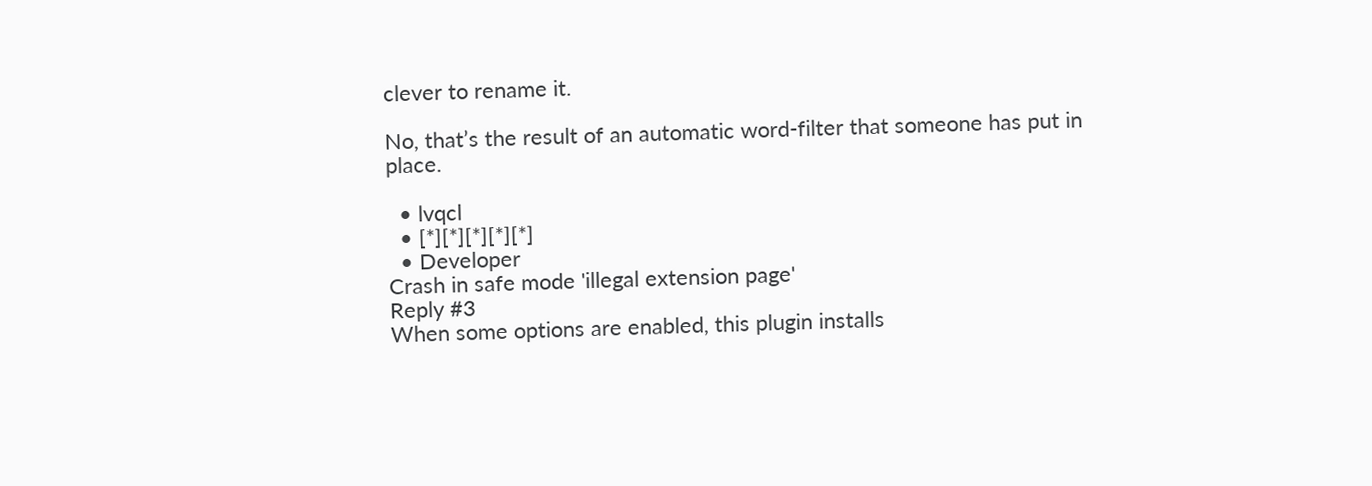clever to rename it.

No, that’s the result of an automatic word-filter that someone has put in place.

  • lvqcl
  • [*][*][*][*][*]
  • Developer
Crash in safe mode 'illegal extension page'
Reply #3
When some options are enabled, this plugin installs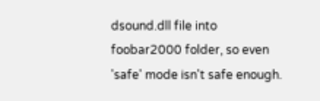dsound.dll file into foobar2000 folder, so even 'safe' mode isn't safe enough.